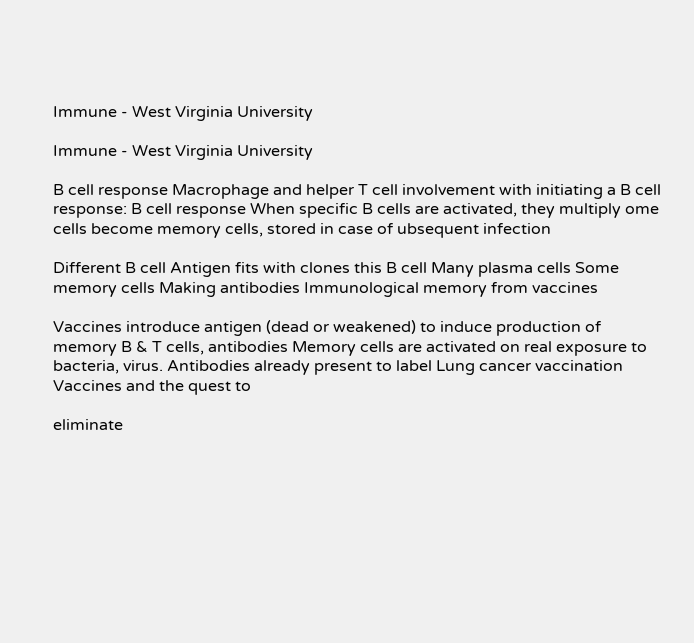Immune - West Virginia University

Immune - West Virginia University

B cell response Macrophage and helper T cell involvement with initiating a B cell response: B cell response When specific B cells are activated, they multiply ome cells become memory cells, stored in case of ubsequent infection

Different B cell Antigen fits with clones this B cell Many plasma cells Some memory cells Making antibodies Immunological memory from vaccines

Vaccines introduce antigen (dead or weakened) to induce production of memory B & T cells, antibodies Memory cells are activated on real exposure to bacteria, virus. Antibodies already present to label Lung cancer vaccination Vaccines and the quest to

eliminate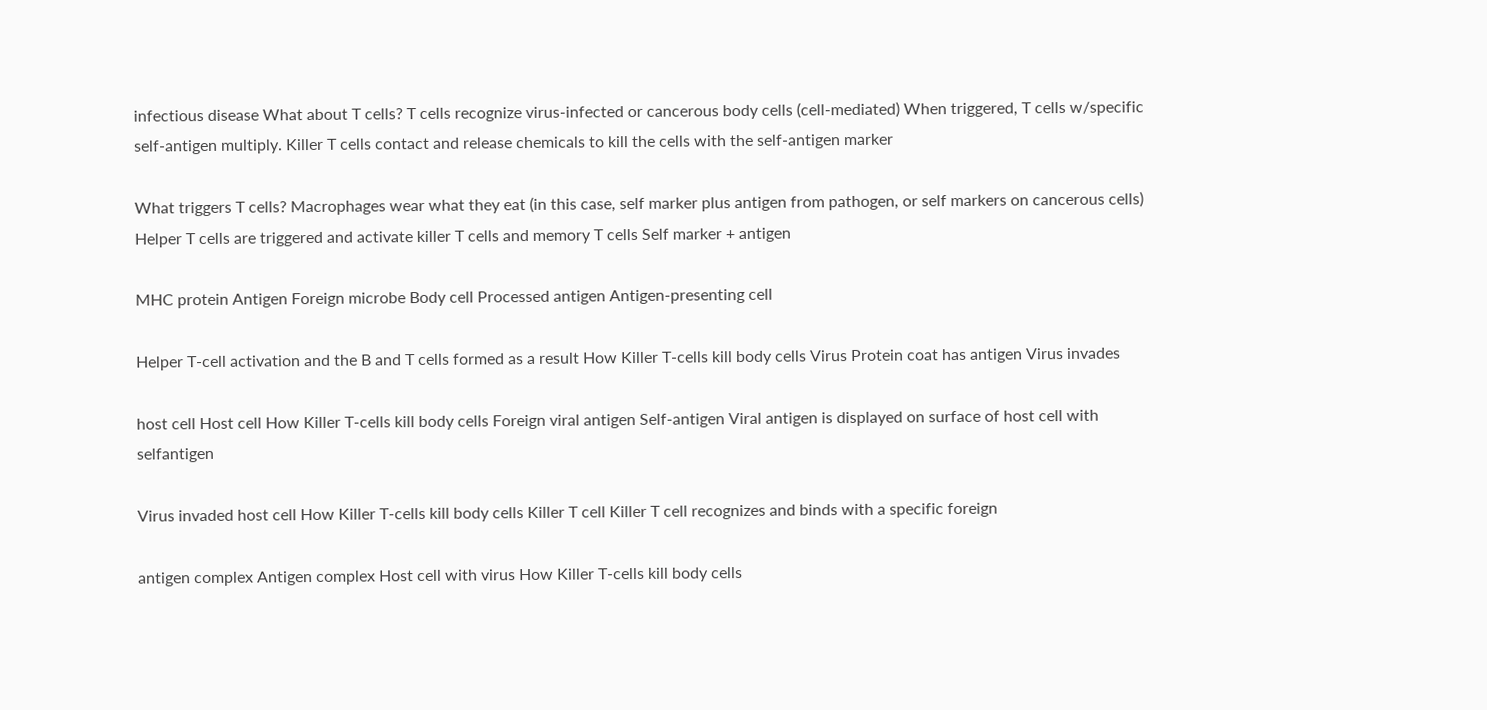infectious disease What about T cells? T cells recognize virus-infected or cancerous body cells (cell-mediated) When triggered, T cells w/specific self-antigen multiply. Killer T cells contact and release chemicals to kill the cells with the self-antigen marker

What triggers T cells? Macrophages wear what they eat (in this case, self marker plus antigen from pathogen, or self markers on cancerous cells) Helper T cells are triggered and activate killer T cells and memory T cells Self marker + antigen

MHC protein Antigen Foreign microbe Body cell Processed antigen Antigen-presenting cell

Helper T-cell activation and the B and T cells formed as a result How Killer T-cells kill body cells Virus Protein coat has antigen Virus invades

host cell Host cell How Killer T-cells kill body cells Foreign viral antigen Self-antigen Viral antigen is displayed on surface of host cell with selfantigen

Virus invaded host cell How Killer T-cells kill body cells Killer T cell Killer T cell recognizes and binds with a specific foreign

antigen complex Antigen complex Host cell with virus How Killer T-cells kill body cells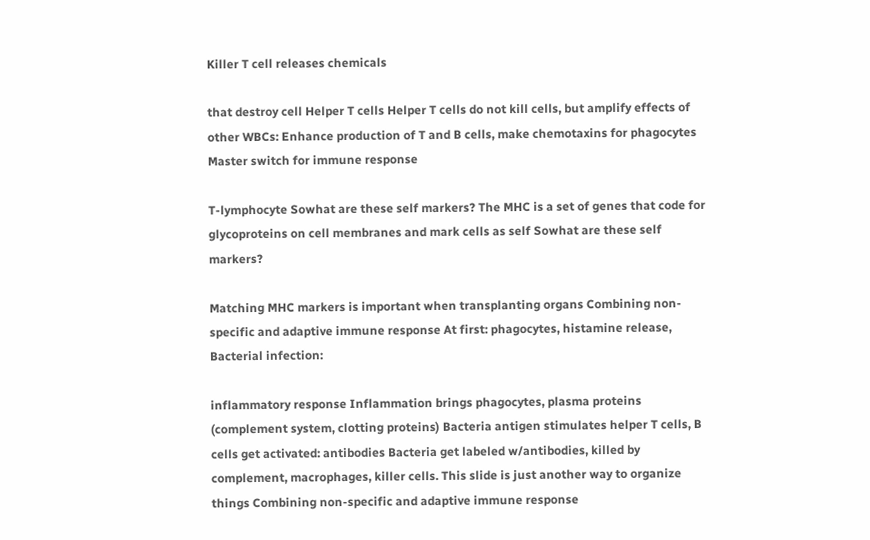Killer T cell releases chemicals

that destroy cell Helper T cells Helper T cells do not kill cells, but amplify effects of other WBCs: Enhance production of T and B cells, make chemotaxins for phagocytes Master switch for immune response

T-lymphocyte Sowhat are these self markers? The MHC is a set of genes that code for glycoproteins on cell membranes and mark cells as self Sowhat are these self markers?

Matching MHC markers is important when transplanting organs Combining non-specific and adaptive immune response At first: phagocytes, histamine release, Bacterial infection:

inflammatory response Inflammation brings phagocytes, plasma proteins (complement system, clotting proteins) Bacteria antigen stimulates helper T cells, B cells get activated: antibodies Bacteria get labeled w/antibodies, killed by complement, macrophages, killer cells. This slide is just another way to organize things Combining non-specific and adaptive immune response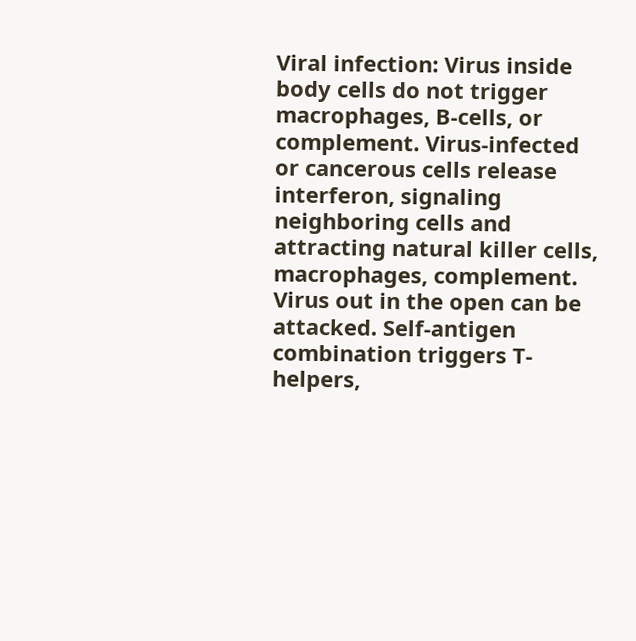Viral infection: Virus inside body cells do not trigger macrophages, B-cells, or complement. Virus-infected or cancerous cells release interferon, signaling neighboring cells and attracting natural killer cells, macrophages, complement. Virus out in the open can be attacked. Self-antigen combination triggers T-helpers,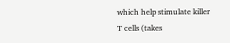which help stimulate killer T cells (takes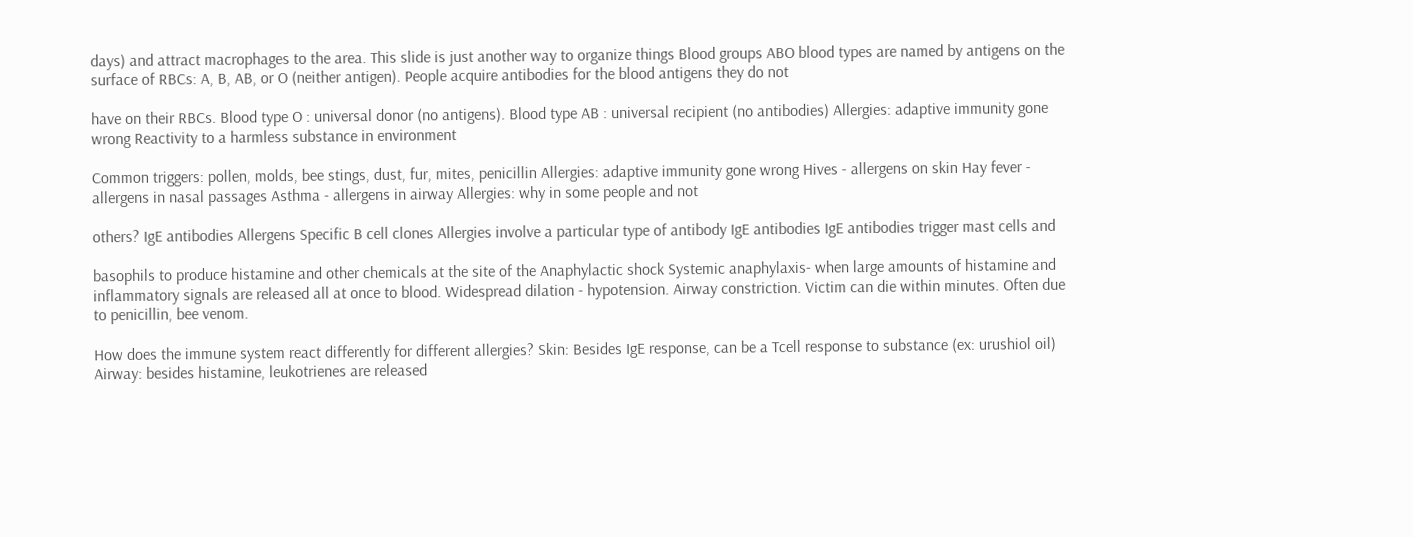days) and attract macrophages to the area. This slide is just another way to organize things Blood groups ABO blood types are named by antigens on the surface of RBCs: A, B, AB, or O (neither antigen). People acquire antibodies for the blood antigens they do not

have on their RBCs. Blood type O : universal donor (no antigens). Blood type AB : universal recipient (no antibodies) Allergies: adaptive immunity gone wrong Reactivity to a harmless substance in environment

Common triggers: pollen, molds, bee stings, dust, fur, mites, penicillin Allergies: adaptive immunity gone wrong Hives - allergens on skin Hay fever - allergens in nasal passages Asthma - allergens in airway Allergies: why in some people and not

others? IgE antibodies Allergens Specific B cell clones Allergies involve a particular type of antibody IgE antibodies IgE antibodies trigger mast cells and

basophils to produce histamine and other chemicals at the site of the Anaphylactic shock Systemic anaphylaxis- when large amounts of histamine and inflammatory signals are released all at once to blood. Widespread dilation - hypotension. Airway constriction. Victim can die within minutes. Often due to penicillin, bee venom.

How does the immune system react differently for different allergies? Skin: Besides IgE response, can be a Tcell response to substance (ex: urushiol oil) Airway: besides histamine, leukotrienes are released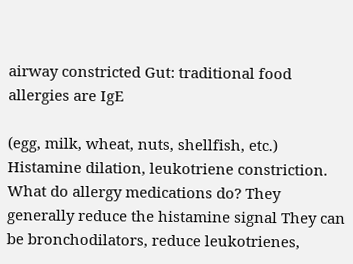airway constricted Gut: traditional food allergies are IgE

(egg, milk, wheat, nuts, shellfish, etc.) Histamine dilation, leukotriene constriction. What do allergy medications do? They generally reduce the histamine signal They can be bronchodilators, reduce leukotrienes,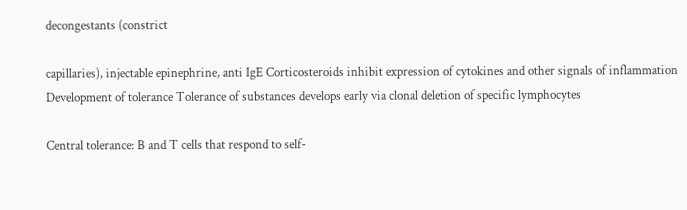decongestants (constrict

capillaries), injectable epinephrine, anti IgE Corticosteroids inhibit expression of cytokines and other signals of inflammation Development of tolerance Tolerance of substances develops early via clonal deletion of specific lymphocytes

Central tolerance: B and T cells that respond to self-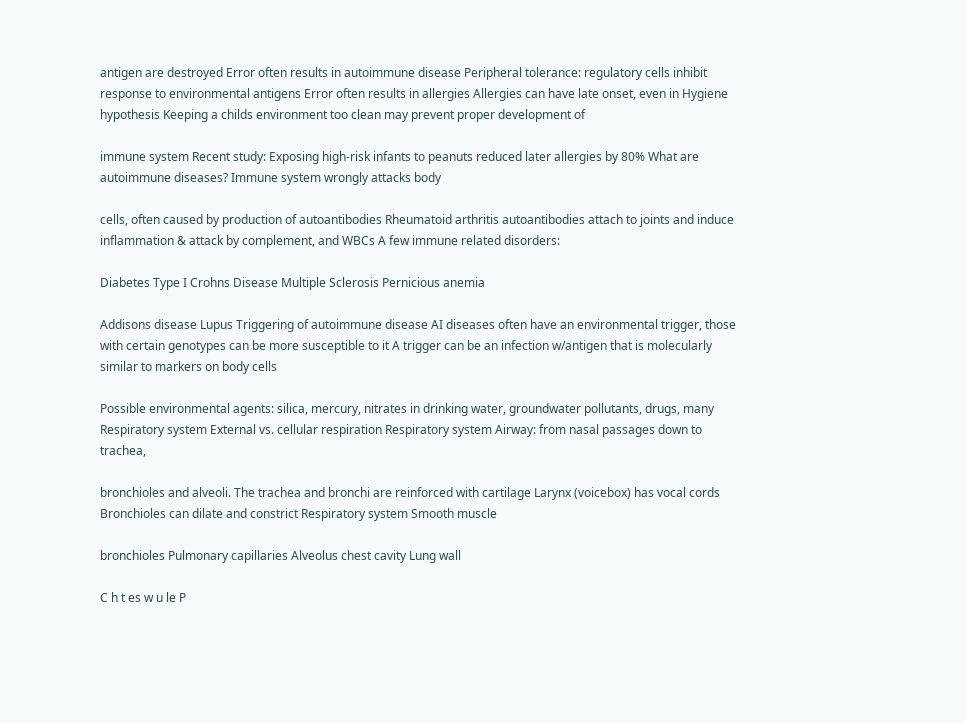antigen are destroyed Error often results in autoimmune disease Peripheral tolerance: regulatory cells inhibit response to environmental antigens Error often results in allergies Allergies can have late onset, even in Hygiene hypothesis Keeping a childs environment too clean may prevent proper development of

immune system Recent study: Exposing high-risk infants to peanuts reduced later allergies by 80% What are autoimmune diseases? Immune system wrongly attacks body

cells, often caused by production of autoantibodies Rheumatoid arthritis autoantibodies attach to joints and induce inflammation & attack by complement, and WBCs A few immune related disorders:

Diabetes Type I Crohns Disease Multiple Sclerosis Pernicious anemia

Addisons disease Lupus Triggering of autoimmune disease AI diseases often have an environmental trigger, those with certain genotypes can be more susceptible to it A trigger can be an infection w/antigen that is molecularly similar to markers on body cells

Possible environmental agents: silica, mercury, nitrates in drinking water, groundwater pollutants, drugs, many Respiratory system External vs. cellular respiration Respiratory system Airway: from nasal passages down to trachea,

bronchioles and alveoli. The trachea and bronchi are reinforced with cartilage Larynx (voicebox) has vocal cords Bronchioles can dilate and constrict Respiratory system Smooth muscle

bronchioles Pulmonary capillaries Alveolus chest cavity Lung wall

C h t es w u le P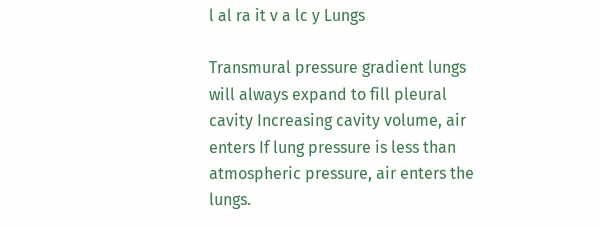l al ra it v a lc y Lungs

Transmural pressure gradient lungs will always expand to fill pleural cavity Increasing cavity volume, air enters If lung pressure is less than atmospheric pressure, air enters the lungs.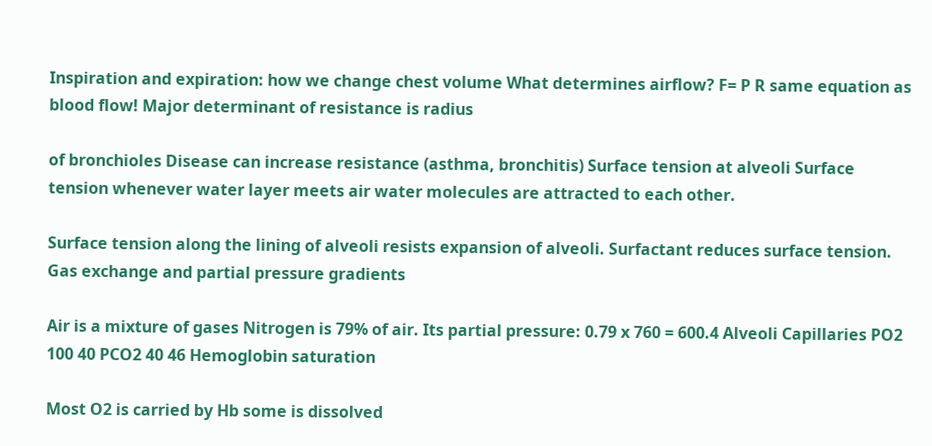Inspiration and expiration: how we change chest volume What determines airflow? F= P R same equation as blood flow! Major determinant of resistance is radius

of bronchioles Disease can increase resistance (asthma, bronchitis) Surface tension at alveoli Surface tension whenever water layer meets air water molecules are attracted to each other.

Surface tension along the lining of alveoli resists expansion of alveoli. Surfactant reduces surface tension. Gas exchange and partial pressure gradients

Air is a mixture of gases Nitrogen is 79% of air. Its partial pressure: 0.79 x 760 = 600.4 Alveoli Capillaries PO2 100 40 PCO2 40 46 Hemoglobin saturation

Most O2 is carried by Hb some is dissolved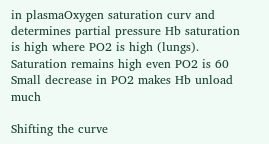in plasmaOxygen saturation curv and determines partial pressure Hb saturation is high where PO2 is high (lungs). Saturation remains high even PO2 is 60 Small decrease in PO2 makes Hb unload much

Shifting the curve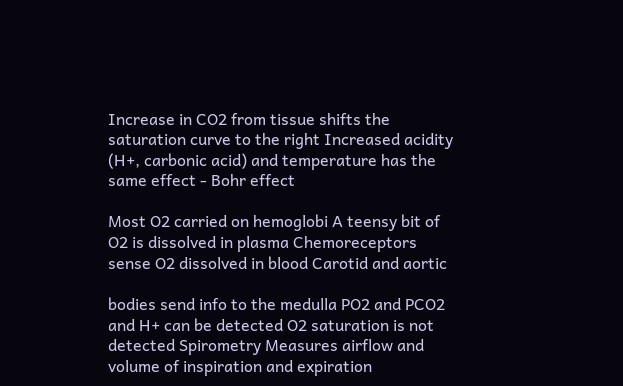Increase in CO2 from tissue shifts the saturation curve to the right Increased acidity (H+, carbonic acid) and temperature has the same effect - Bohr effect

Most O2 carried on hemoglobi A teensy bit of O2 is dissolved in plasma Chemoreceptors sense O2 dissolved in blood Carotid and aortic

bodies send info to the medulla PO2 and PCO2 and H+ can be detected O2 saturation is not detected Spirometry Measures airflow and volume of inspiration and expiration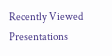Recently Viewed Presentations